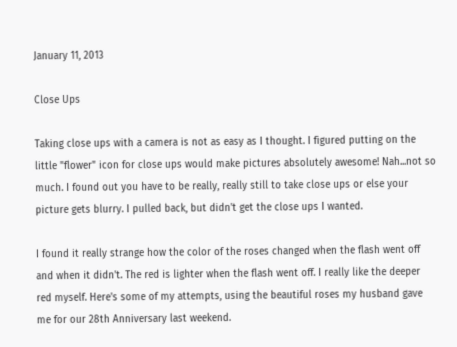January 11, 2013

Close Ups

Taking close ups with a camera is not as easy as I thought. I figured putting on the little "flower" icon for close ups would make pictures absolutely awesome! Nah...not so much. I found out you have to be really, really still to take close ups or else your picture gets blurry. I pulled back, but didn't get the close ups I wanted.

I found it really strange how the color of the roses changed when the flash went off and when it didn't. The red is lighter when the flash went off. I really like the deeper red myself. Here's some of my attempts, using the beautiful roses my husband gave me for our 28th Anniversary last weekend.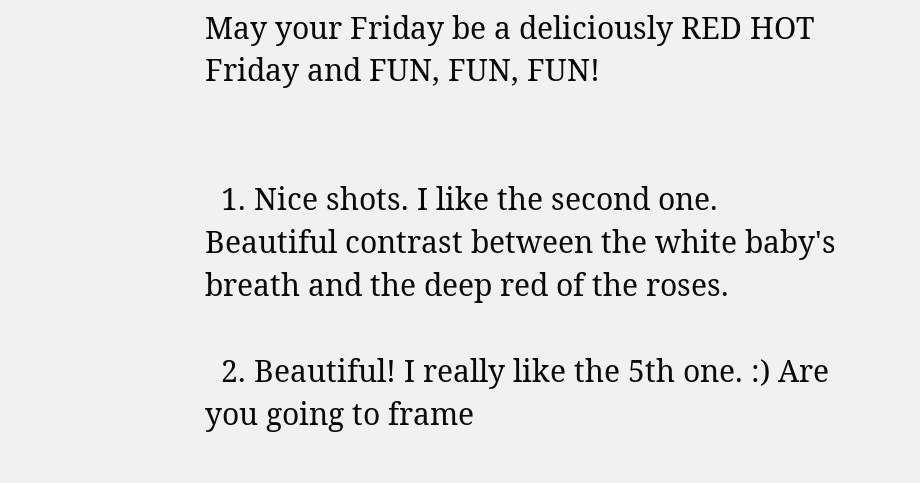May your Friday be a deliciously RED HOT Friday and FUN, FUN, FUN!


  1. Nice shots. I like the second one. Beautiful contrast between the white baby's breath and the deep red of the roses.

  2. Beautiful! I really like the 5th one. :) Are you going to frame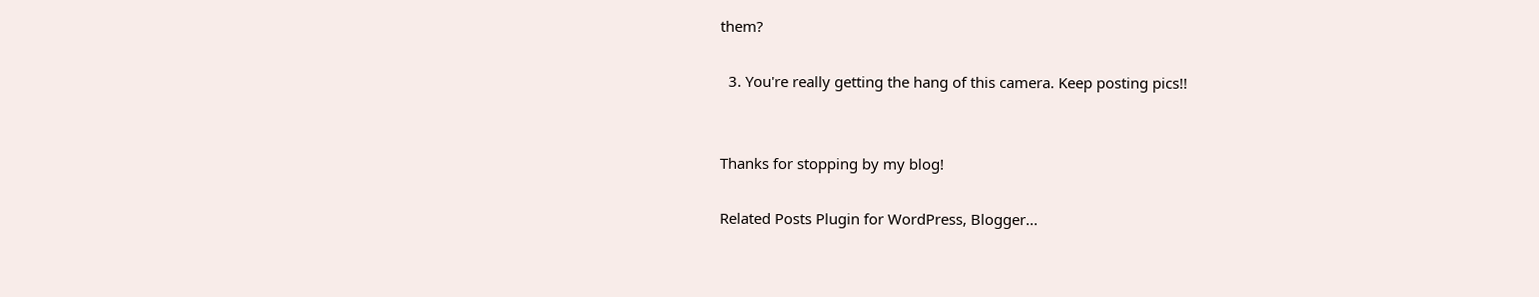them?

  3. You're really getting the hang of this camera. Keep posting pics!!


Thanks for stopping by my blog!

Related Posts Plugin for WordPress, Blogger...